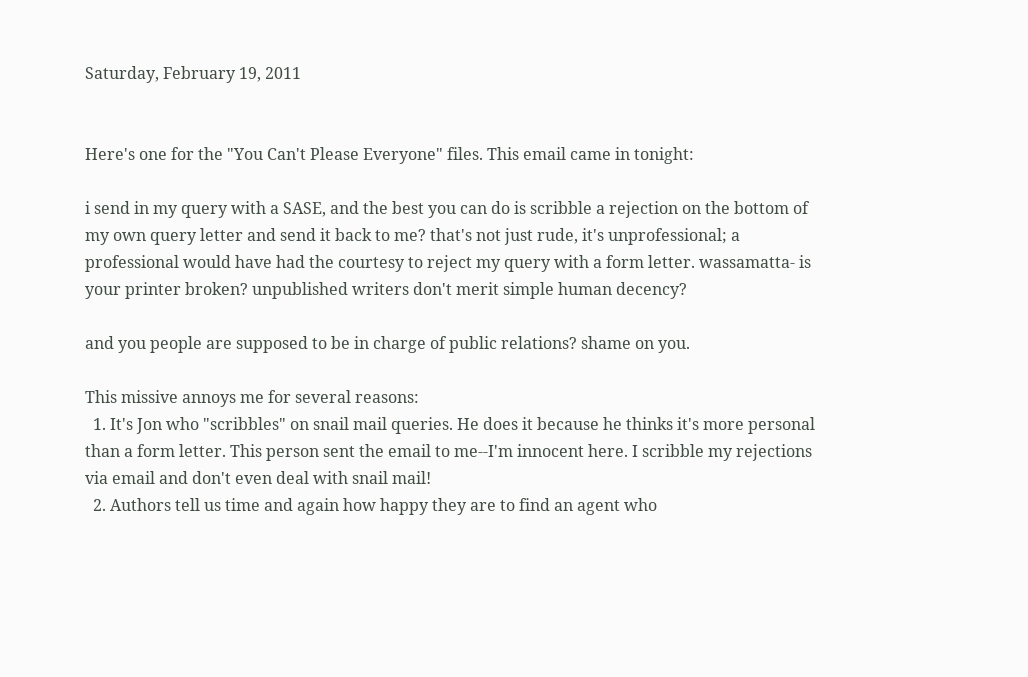Saturday, February 19, 2011


Here's one for the "You Can't Please Everyone" files. This email came in tonight:

i send in my query with a SASE, and the best you can do is scribble a rejection on the bottom of my own query letter and send it back to me? that's not just rude, it's unprofessional; a professional would have had the courtesy to reject my query with a form letter. wassamatta- is your printer broken? unpublished writers don't merit simple human decency?

and you people are supposed to be in charge of public relations? shame on you.

This missive annoys me for several reasons:
  1. It's Jon who "scribbles" on snail mail queries. He does it because he thinks it's more personal than a form letter. This person sent the email to me--I'm innocent here. I scribble my rejections via email and don't even deal with snail mail!
  2. Authors tell us time and again how happy they are to find an agent who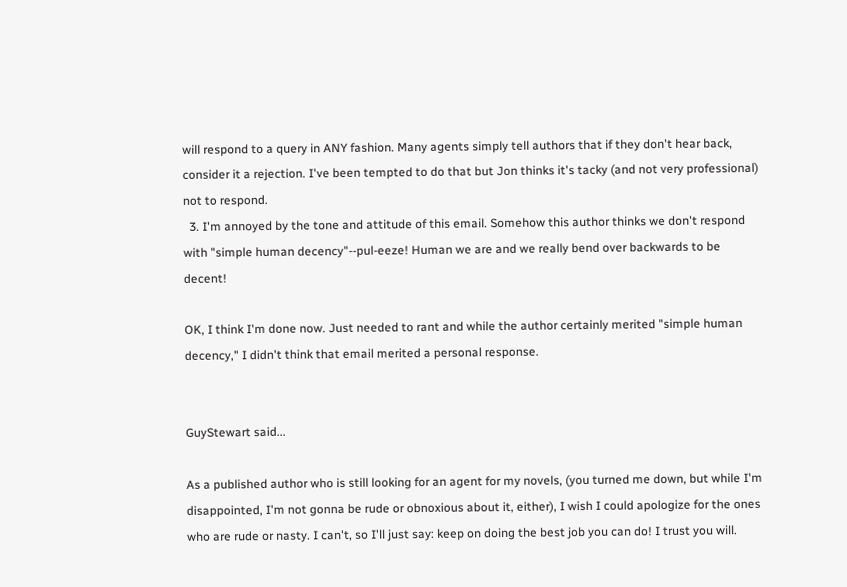will respond to a query in ANY fashion. Many agents simply tell authors that if they don't hear back, consider it a rejection. I've been tempted to do that but Jon thinks it's tacky (and not very professional) not to respond.
  3. I'm annoyed by the tone and attitude of this email. Somehow this author thinks we don't respond with "simple human decency"--pul-eeze! Human we are and we really bend over backwards to be decent!

OK, I think I'm done now. Just needed to rant and while the author certainly merited "simple human decency," I didn't think that email merited a personal response.


GuyStewart said...

As a published author who is still looking for an agent for my novels, (you turned me down, but while I'm disappointed, I'm not gonna be rude or obnoxious about it, either), I wish I could apologize for the ones who are rude or nasty. I can't, so I'll just say: keep on doing the best job you can do! I trust you will.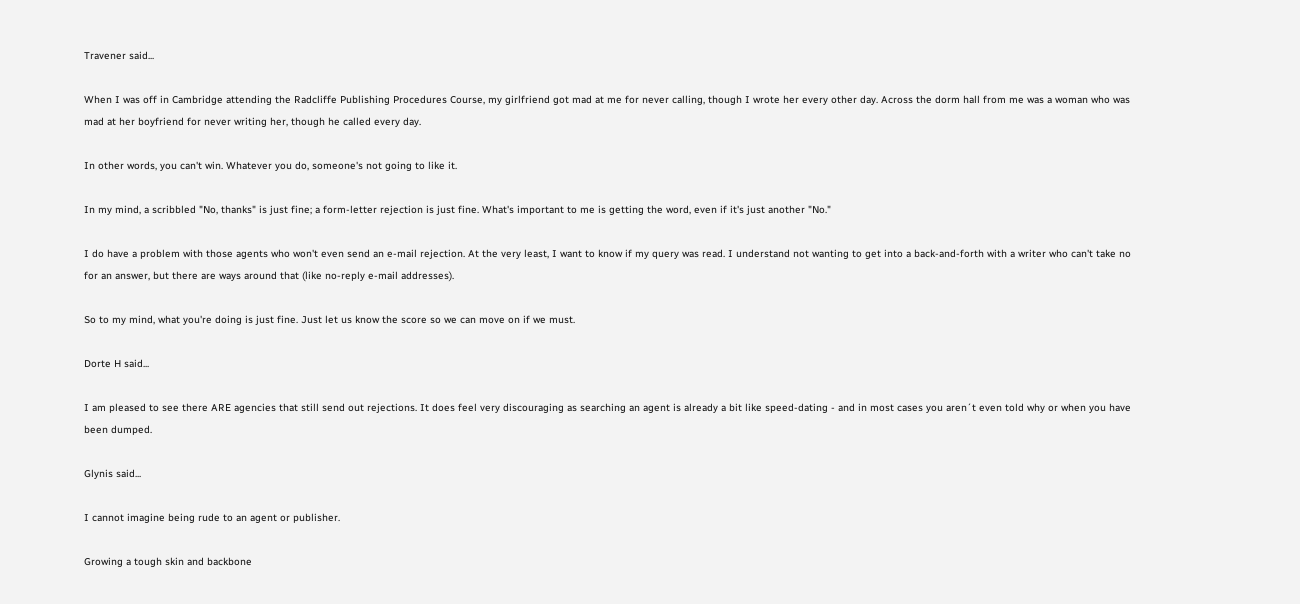Travener said...

When I was off in Cambridge attending the Radcliffe Publishing Procedures Course, my girlfriend got mad at me for never calling, though I wrote her every other day. Across the dorm hall from me was a woman who was mad at her boyfriend for never writing her, though he called every day.

In other words, you can't win. Whatever you do, someone's not going to like it.

In my mind, a scribbled "No, thanks" is just fine; a form-letter rejection is just fine. What's important to me is getting the word, even if it's just another "No."

I do have a problem with those agents who won't even send an e-mail rejection. At the very least, I want to know if my query was read. I understand not wanting to get into a back-and-forth with a writer who can't take no for an answer, but there are ways around that (like no-reply e-mail addresses).

So to my mind, what you're doing is just fine. Just let us know the score so we can move on if we must.

Dorte H said...

I am pleased to see there ARE agencies that still send out rejections. It does feel very discouraging as searching an agent is already a bit like speed-dating - and in most cases you aren´t even told why or when you have been dumped.

Glynis said...

I cannot imagine being rude to an agent or publisher.

Growing a tough skin and backbone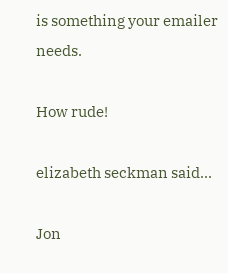is something your emailer needs.

How rude!

elizabeth seckman said...

Jon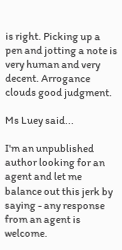is right. Picking up a pen and jotting a note is very human and very decent. Arrogance clouds good judgment.

Ms Luey said...

I'm an unpublished author looking for an agent and let me balance out this jerk by saying - any response from an agent is welcome.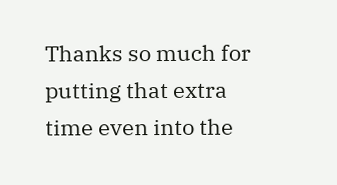Thanks so much for putting that extra time even into the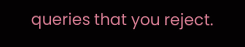queries that you reject.